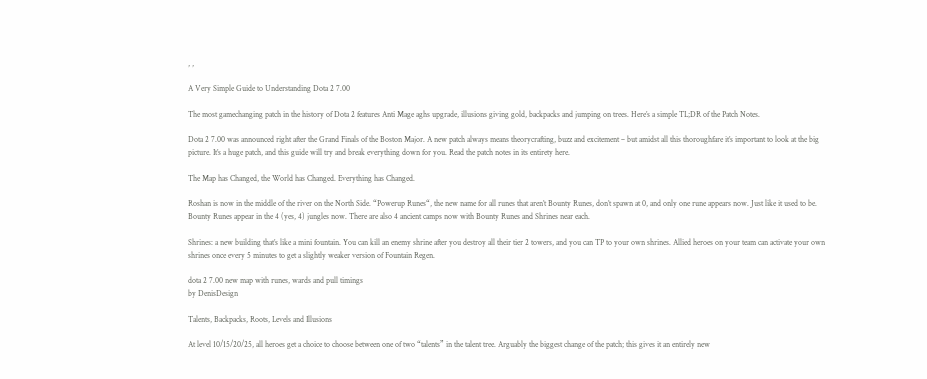, ,

A Very Simple Guide to Understanding Dota 2 7.00

The most gamechanging patch in the history of Dota 2 features Anti Mage aghs upgrade, illusions giving gold, backpacks and jumping on trees. Here’s a simple TL;DR of the Patch Notes.

Dota 2 7.00 was announced right after the Grand Finals of the Boston Major. A new patch always means theorycrafting, buzz and excitement – but amidst all this thoroughfare it’s important to look at the big picture. It’s a huge patch, and this guide will try and break everything down for you. Read the patch notes in its entirety here.

The Map has Changed, the World has Changed. Everything has Changed.

Roshan is now in the middle of the river on the North Side. “Powerup Runes“, the new name for all runes that aren’t Bounty Runes, don’t spawn at 0, and only one rune appears now. Just like it used to be. Bounty Runes appear in the 4 (yes, 4) jungles now. There are also 4 ancient camps now with Bounty Runes and Shrines near each.

Shrines: a new building that’s like a mini fountain. You can kill an enemy shrine after you destroy all their tier 2 towers, and you can TP to your own shrines. Allied heroes on your team can activate your own shrines once every 5 minutes to get a slightly weaker version of Fountain Regen.

dota 2 7.00 new map with runes, wards and pull timings
by DenisDesign

Talents, Backpacks, Roots, Levels and Illusions

At level 10/15/20/25, all heroes get a choice to choose between one of two “talents” in the talent tree. Arguably the biggest change of the patch; this gives it an entirely new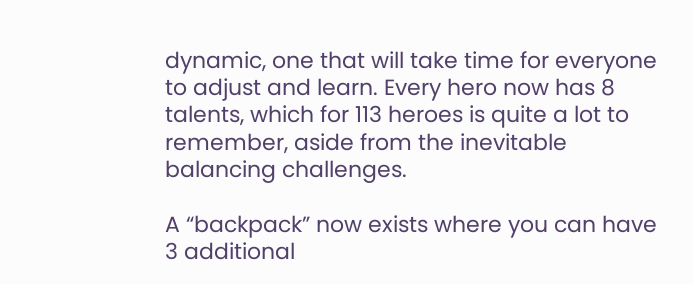dynamic, one that will take time for everyone to adjust and learn. Every hero now has 8 talents, which for 113 heroes is quite a lot to remember, aside from the inevitable balancing challenges.

A “backpack” now exists where you can have 3 additional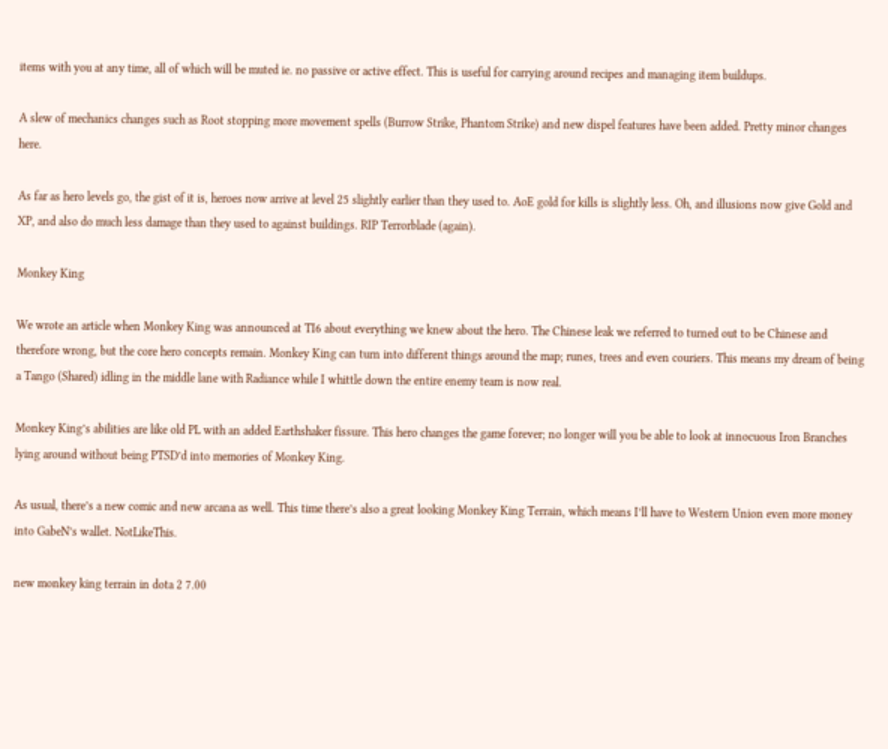items with you at any time, all of which will be muted ie. no passive or active effect. This is useful for carrying around recipes and managing item buildups.

A slew of mechanics changes such as Root stopping more movement spells (Burrow Strike, Phantom Strike) and new dispel features have been added. Pretty minor changes here.

As far as hero levels go, the gist of it is, heroes now arrive at level 25 slightly earlier than they used to. AoE gold for kills is slightly less. Oh, and illusions now give Gold and XP, and also do much less damage than they used to against buildings. RIP Terrorblade (again).

Monkey King

We wrote an article when Monkey King was announced at TI6 about everything we knew about the hero. The Chinese leak we referred to turned out to be Chinese and therefore wrong, but the core hero concepts remain. Monkey King can turn into different things around the map; runes, trees and even couriers. This means my dream of being a Tango (Shared) idling in the middle lane with Radiance while I whittle down the entire enemy team is now real.

Monkey King’s abilities are like old PL with an added Earthshaker fissure. This hero changes the game forever; no longer will you be able to look at innocuous Iron Branches lying around without being PTSD’d into memories of Monkey King.

As usual, there’s a new comic and new arcana as well. This time there’s also a great looking Monkey King Terrain, which means I’ll have to Western Union even more money into GabeN’s wallet. NotLikeThis.

new monkey king terrain in dota 2 7.00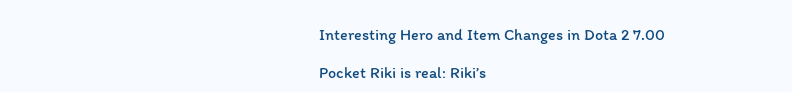Interesting Hero and Item Changes in Dota 2 7.00

Pocket Riki is real: Riki’s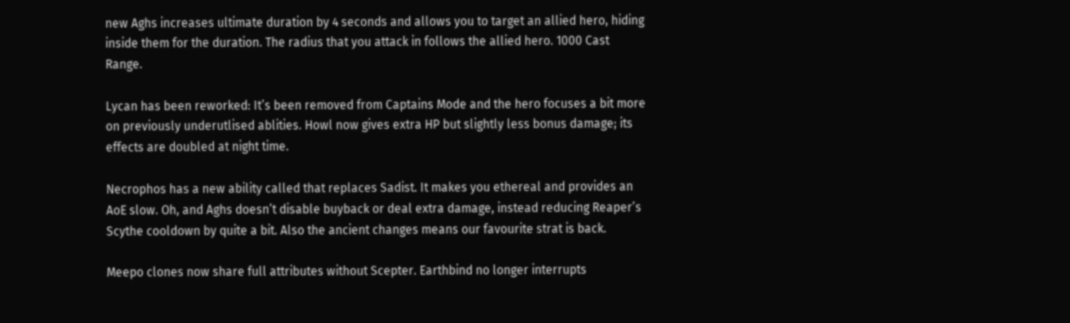new Aghs increases ultimate duration by 4 seconds and allows you to target an allied hero, hiding inside them for the duration. The radius that you attack in follows the allied hero. 1000 Cast Range.

Lycan has been reworked: It’s been removed from Captains Mode and the hero focuses a bit more on previously underutlised ablities. Howl now gives extra HP but slightly less bonus damage; its effects are doubled at night time.

Necrophos has a new ability called that replaces Sadist. It makes you ethereal and provides an AoE slow. Oh, and Aghs doesn’t disable buyback or deal extra damage, instead reducing Reaper’s Scythe cooldown by quite a bit. Also the ancient changes means our favourite strat is back.

Meepo clones now share full attributes without Scepter. Earthbind no longer interrupts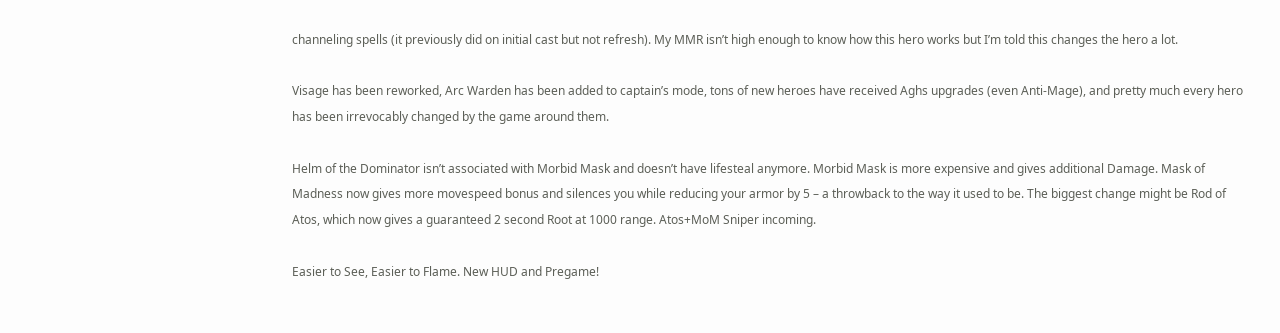channeling spells (it previously did on initial cast but not refresh). My MMR isn’t high enough to know how this hero works but I’m told this changes the hero a lot.

Visage has been reworked, Arc Warden has been added to captain’s mode, tons of new heroes have received Aghs upgrades (even Anti-Mage), and pretty much every hero has been irrevocably changed by the game around them.

Helm of the Dominator isn’t associated with Morbid Mask and doesn’t have lifesteal anymore. Morbid Mask is more expensive and gives additional Damage. Mask of Madness now gives more movespeed bonus and silences you while reducing your armor by 5 – a throwback to the way it used to be. The biggest change might be Rod of Atos, which now gives a guaranteed 2 second Root at 1000 range. Atos+MoM Sniper incoming.

Easier to See, Easier to Flame. New HUD and Pregame!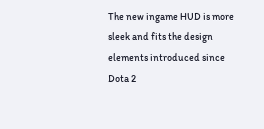The new ingame HUD is more sleek and fits the design elements introduced since Dota 2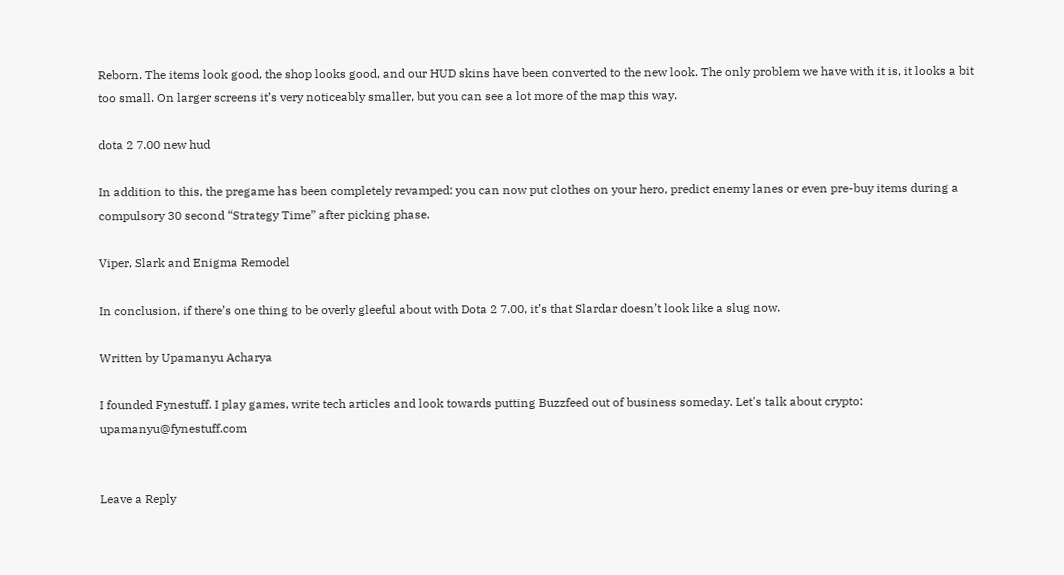Reborn. The items look good, the shop looks good, and our HUD skins have been converted to the new look. The only problem we have with it is, it looks a bit too small. On larger screens it’s very noticeably smaller, but you can see a lot more of the map this way.

dota 2 7.00 new hud

In addition to this, the pregame has been completely revamped: you can now put clothes on your hero, predict enemy lanes or even pre-buy items during a compulsory 30 second “Strategy Time” after picking phase.

Viper, Slark and Enigma Remodel

In conclusion, if there’s one thing to be overly gleeful about with Dota 2 7.00, it’s that Slardar doesn’t look like a slug now.

Written by Upamanyu Acharya

I founded Fynestuff. I play games, write tech articles and look towards putting Buzzfeed out of business someday. Let's talk about crypto: upamanyu@fynestuff.com


Leave a Reply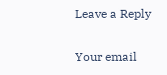Leave a Reply

Your email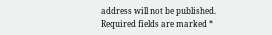address will not be published. Required fields are marked *